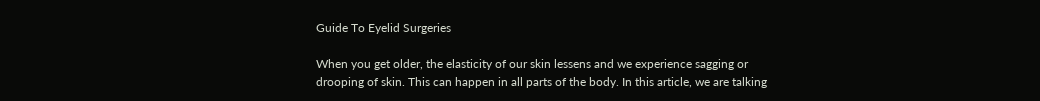Guide To Eyelid Surgeries

When you get older, the elasticity of our skin lessens and we experience sagging or drooping of skin. This can happen in all parts of the body. In this article, we are talking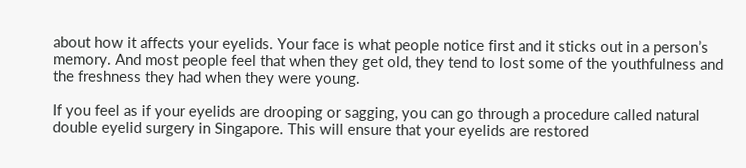about how it affects your eyelids. Your face is what people notice first and it sticks out in a person’s memory. And most people feel that when they get old, they tend to lost some of the youthfulness and the freshness they had when they were young.

If you feel as if your eyelids are drooping or sagging, you can go through a procedure called natural double eyelid surgery in Singapore. This will ensure that your eyelids are restored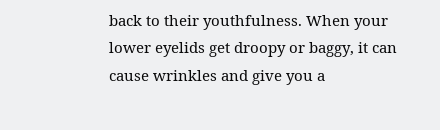back to their youthfulness. When your lower eyelids get droopy or baggy, it can cause wrinkles and give you a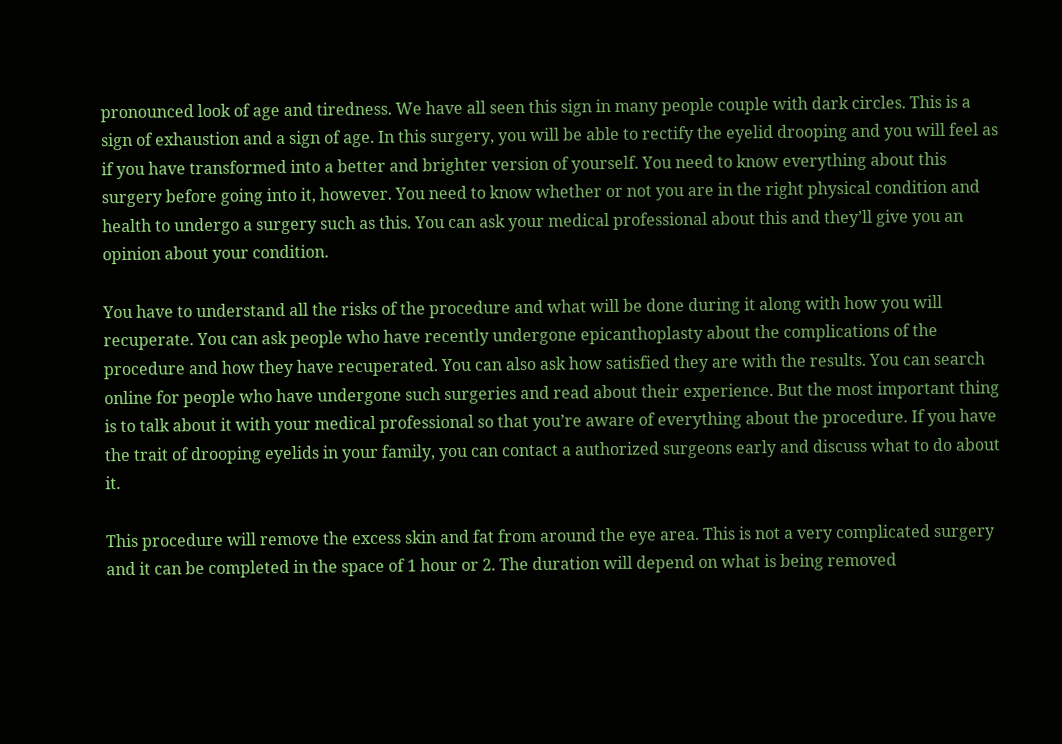pronounced look of age and tiredness. We have all seen this sign in many people couple with dark circles. This is a sign of exhaustion and a sign of age. In this surgery, you will be able to rectify the eyelid drooping and you will feel as if you have transformed into a better and brighter version of yourself. You need to know everything about this surgery before going into it, however. You need to know whether or not you are in the right physical condition and health to undergo a surgery such as this. You can ask your medical professional about this and they’ll give you an opinion about your condition.

You have to understand all the risks of the procedure and what will be done during it along with how you will recuperate. You can ask people who have recently undergone epicanthoplasty about the complications of the procedure and how they have recuperated. You can also ask how satisfied they are with the results. You can search online for people who have undergone such surgeries and read about their experience. But the most important thing is to talk about it with your medical professional so that you’re aware of everything about the procedure. If you have the trait of drooping eyelids in your family, you can contact a authorized surgeons early and discuss what to do about it.

This procedure will remove the excess skin and fat from around the eye area. This is not a very complicated surgery and it can be completed in the space of 1 hour or 2. The duration will depend on what is being removed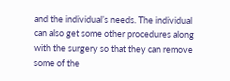and the individual’s needs. The individual can also get some other procedures along with the surgery so that they can remove some of the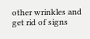other wrinkles and get rid of signs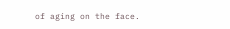of aging on the face.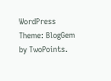WordPress Theme: BlogGem by TwoPoints.